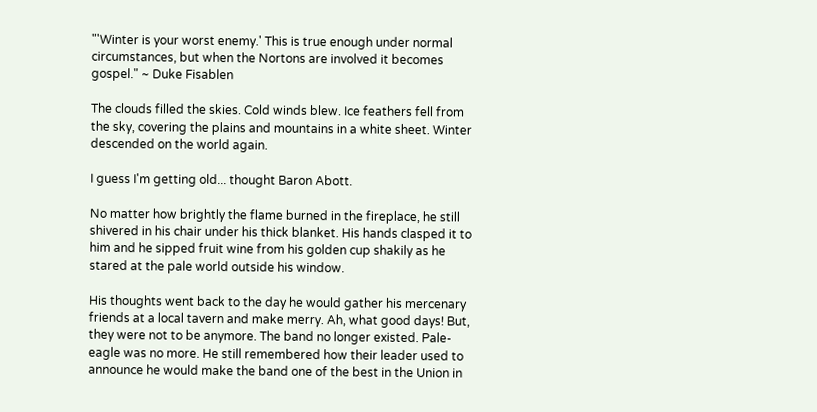"'Winter is your worst enemy.' This is true enough under normal circumstances, but when the Nortons are involved it becomes gospel." ~ Duke Fisablen

The clouds filled the skies. Cold winds blew. Ice feathers fell from the sky, covering the plains and mountains in a white sheet. Winter descended on the world again.

I guess I'm getting old... thought Baron Abott.

No matter how brightly the flame burned in the fireplace, he still shivered in his chair under his thick blanket. His hands clasped it to him and he sipped fruit wine from his golden cup shakily as he stared at the pale world outside his window.

His thoughts went back to the day he would gather his mercenary friends at a local tavern and make merry. Ah, what good days! But, they were not to be anymore. The band no longer existed. Pale-eagle was no more. He still remembered how their leader used to announce he would make the band one of the best in the Union in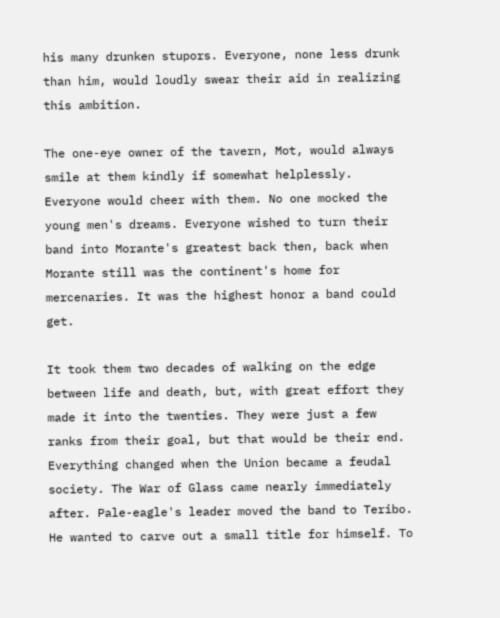his many drunken stupors. Everyone, none less drunk than him, would loudly swear their aid in realizing this ambition.

The one-eye owner of the tavern, Mot, would always smile at them kindly if somewhat helplessly. Everyone would cheer with them. No one mocked the young men's dreams. Everyone wished to turn their band into Morante's greatest back then, back when Morante still was the continent's home for mercenaries. It was the highest honor a band could get.

It took them two decades of walking on the edge between life and death, but, with great effort they made it into the twenties. They were just a few ranks from their goal, but that would be their end. Everything changed when the Union became a feudal society. The War of Glass came nearly immediately after. Pale-eagle's leader moved the band to Teribo. He wanted to carve out a small title for himself. To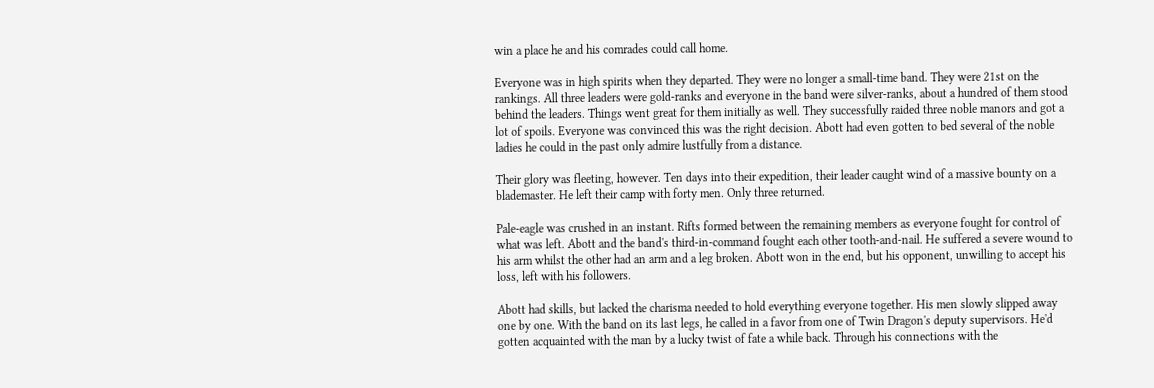win a place he and his comrades could call home.

Everyone was in high spirits when they departed. They were no longer a small-time band. They were 21st on the rankings. All three leaders were gold-ranks and everyone in the band were silver-ranks, about a hundred of them stood behind the leaders. Things went great for them initially as well. They successfully raided three noble manors and got a lot of spoils. Everyone was convinced this was the right decision. Abott had even gotten to bed several of the noble ladies he could in the past only admire lustfully from a distance.

Their glory was fleeting, however. Ten days into their expedition, their leader caught wind of a massive bounty on a blademaster. He left their camp with forty men. Only three returned.

Pale-eagle was crushed in an instant. Rifts formed between the remaining members as everyone fought for control of what was left. Abott and the band's third-in-command fought each other tooth-and-nail. He suffered a severe wound to his arm whilst the other had an arm and a leg broken. Abott won in the end, but his opponent, unwilling to accept his loss, left with his followers.

Abott had skills, but lacked the charisma needed to hold everything everyone together. His men slowly slipped away one by one. With the band on its last legs, he called in a favor from one of Twin Dragon's deputy supervisors. He'd gotten acquainted with the man by a lucky twist of fate a while back. Through his connections with the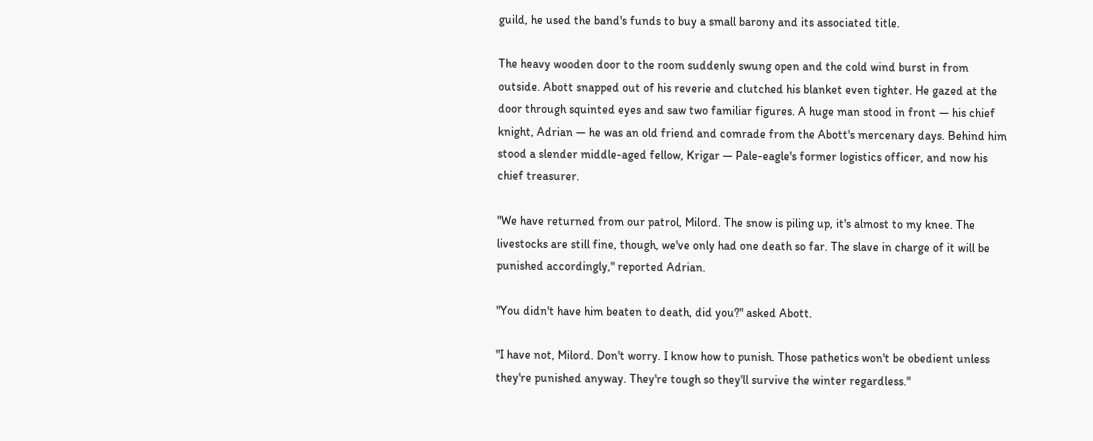guild, he used the band's funds to buy a small barony and its associated title.

The heavy wooden door to the room suddenly swung open and the cold wind burst in from outside. Abott snapped out of his reverie and clutched his blanket even tighter. He gazed at the door through squinted eyes and saw two familiar figures. A huge man stood in front — his chief knight, Adrian — he was an old friend and comrade from the Abott's mercenary days. Behind him stood a slender middle-aged fellow, Krigar — Pale-eagle's former logistics officer, and now his chief treasurer.

"We have returned from our patrol, Milord. The snow is piling up, it's almost to my knee. The livestocks are still fine, though, we've only had one death so far. The slave in charge of it will be punished accordingly," reported Adrian.

"You didn't have him beaten to death, did you?" asked Abott.

"I have not, Milord. Don't worry. I know how to punish. Those pathetics won't be obedient unless they're punished anyway. They're tough so they'll survive the winter regardless."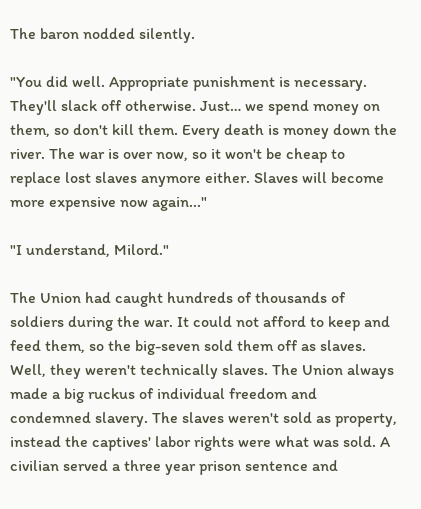The baron nodded silently.

"You did well. Appropriate punishment is necessary. They'll slack off otherwise. Just… we spend money on them, so don't kill them. Every death is money down the river. The war is over now, so it won't be cheap to replace lost slaves anymore either. Slaves will become more expensive now again..."

"I understand, Milord."

The Union had caught hundreds of thousands of soldiers during the war. It could not afford to keep and feed them, so the big-seven sold them off as slaves. Well, they weren't technically slaves. The Union always made a big ruckus of individual freedom and condemned slavery. The slaves weren't sold as property, instead the captives' labor rights were what was sold. A civilian served a three year prison sentence and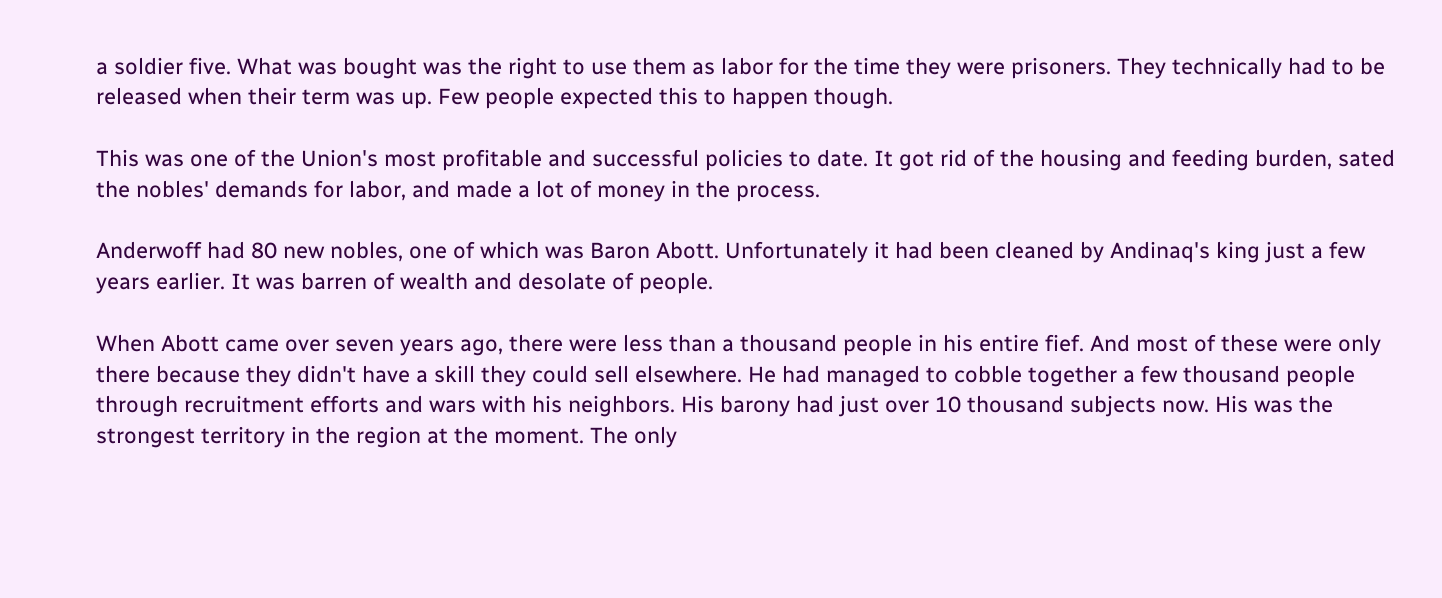a soldier five. What was bought was the right to use them as labor for the time they were prisoners. They technically had to be released when their term was up. Few people expected this to happen though.

This was one of the Union's most profitable and successful policies to date. It got rid of the housing and feeding burden, sated the nobles' demands for labor, and made a lot of money in the process.

Anderwoff had 80 new nobles, one of which was Baron Abott. Unfortunately it had been cleaned by Andinaq's king just a few years earlier. It was barren of wealth and desolate of people.

When Abott came over seven years ago, there were less than a thousand people in his entire fief. And most of these were only there because they didn't have a skill they could sell elsewhere. He had managed to cobble together a few thousand people through recruitment efforts and wars with his neighbors. His barony had just over 10 thousand subjects now. His was the strongest territory in the region at the moment. The only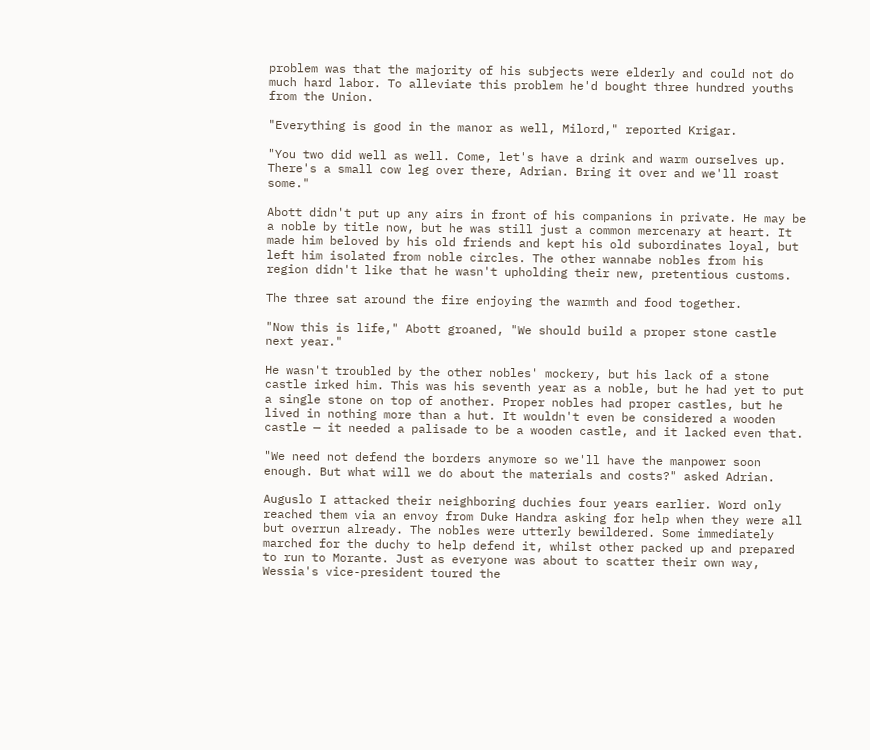problem was that the majority of his subjects were elderly and could not do much hard labor. To alleviate this problem he'd bought three hundred youths from the Union.

"Everything is good in the manor as well, Milord," reported Krigar.

"You two did well as well. Come, let's have a drink and warm ourselves up. There's a small cow leg over there, Adrian. Bring it over and we'll roast some."

Abott didn't put up any airs in front of his companions in private. He may be a noble by title now, but he was still just a common mercenary at heart. It made him beloved by his old friends and kept his old subordinates loyal, but left him isolated from noble circles. The other wannabe nobles from his region didn't like that he wasn't upholding their new, pretentious customs.

The three sat around the fire enjoying the warmth and food together.

"Now this is life," Abott groaned, "We should build a proper stone castle next year."

He wasn't troubled by the other nobles' mockery, but his lack of a stone castle irked him. This was his seventh year as a noble, but he had yet to put a single stone on top of another. Proper nobles had proper castles, but he lived in nothing more than a hut. It wouldn't even be considered a wooden castle — it needed a palisade to be a wooden castle, and it lacked even that.

"We need not defend the borders anymore so we'll have the manpower soon enough. But what will we do about the materials and costs?" asked Adrian.

Auguslo I attacked their neighboring duchies four years earlier. Word only reached them via an envoy from Duke Handra asking for help when they were all but overrun already. The nobles were utterly bewildered. Some immediately marched for the duchy to help defend it, whilst other packed up and prepared to run to Morante. Just as everyone was about to scatter their own way, Wessia's vice-president toured the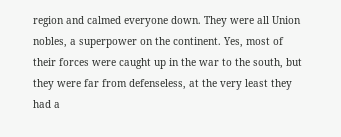region and calmed everyone down. They were all Union nobles, a superpower on the continent. Yes, most of their forces were caught up in the war to the south, but they were far from defenseless, at the very least they had a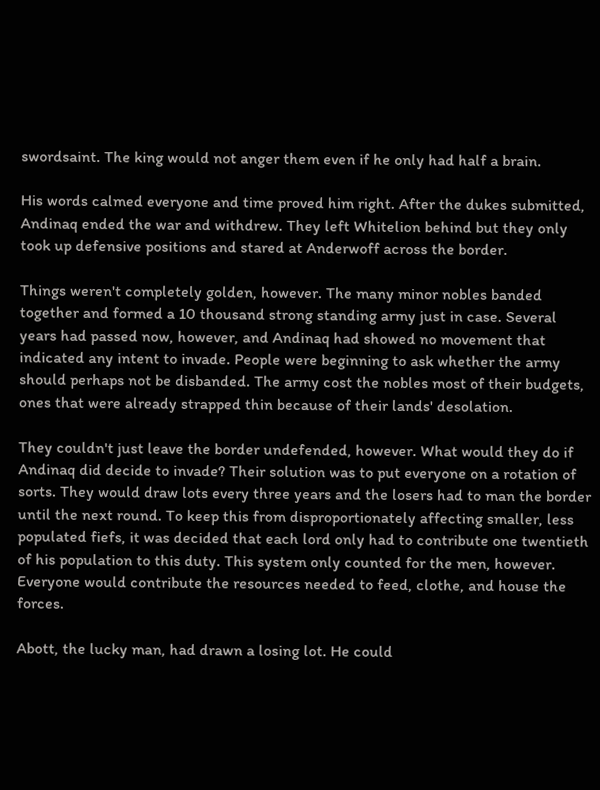swordsaint. The king would not anger them even if he only had half a brain.

His words calmed everyone and time proved him right. After the dukes submitted, Andinaq ended the war and withdrew. They left Whitelion behind but they only took up defensive positions and stared at Anderwoff across the border.

Things weren't completely golden, however. The many minor nobles banded together and formed a 10 thousand strong standing army just in case. Several years had passed now, however, and Andinaq had showed no movement that indicated any intent to invade. People were beginning to ask whether the army should perhaps not be disbanded. The army cost the nobles most of their budgets, ones that were already strapped thin because of their lands' desolation.

They couldn't just leave the border undefended, however. What would they do if Andinaq did decide to invade? Their solution was to put everyone on a rotation of sorts. They would draw lots every three years and the losers had to man the border until the next round. To keep this from disproportionately affecting smaller, less populated fiefs, it was decided that each lord only had to contribute one twentieth of his population to this duty. This system only counted for the men, however. Everyone would contribute the resources needed to feed, clothe, and house the forces.

Abott, the lucky man, had drawn a losing lot. He could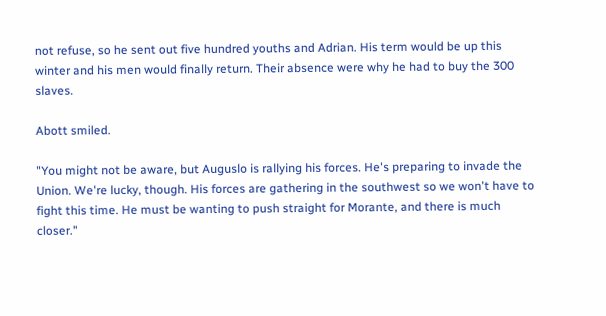not refuse, so he sent out five hundred youths and Adrian. His term would be up this winter and his men would finally return. Their absence were why he had to buy the 300 slaves.

Abott smiled.

"You might not be aware, but Auguslo is rallying his forces. He's preparing to invade the Union. We're lucky, though. His forces are gathering in the southwest so we won't have to fight this time. He must be wanting to push straight for Morante, and there is much closer."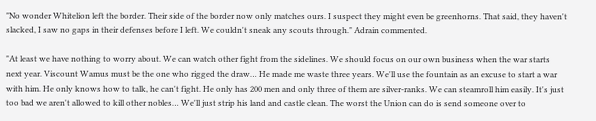"No wonder Whitelion left the border. Their side of the border now only matches ours. I suspect they might even be greenhorns. That said, they haven't slacked, I saw no gaps in their defenses before I left. We couldn't sneak any scouts through." Adrain commented.

"At least we have nothing to worry about. We can watch other fight from the sidelines. We should focus on our own business when the war starts next year. Viscount Wamus must be the one who rigged the draw… He made me waste three years. We'll use the fountain as an excuse to start a war with him. He only knows how to talk, he can't fight. He only has 200 men and only three of them are silver-ranks. We can steamroll him easily. It's just too bad we aren't allowed to kill other nobles… We'll just strip his land and castle clean. The worst the Union can do is send someone over to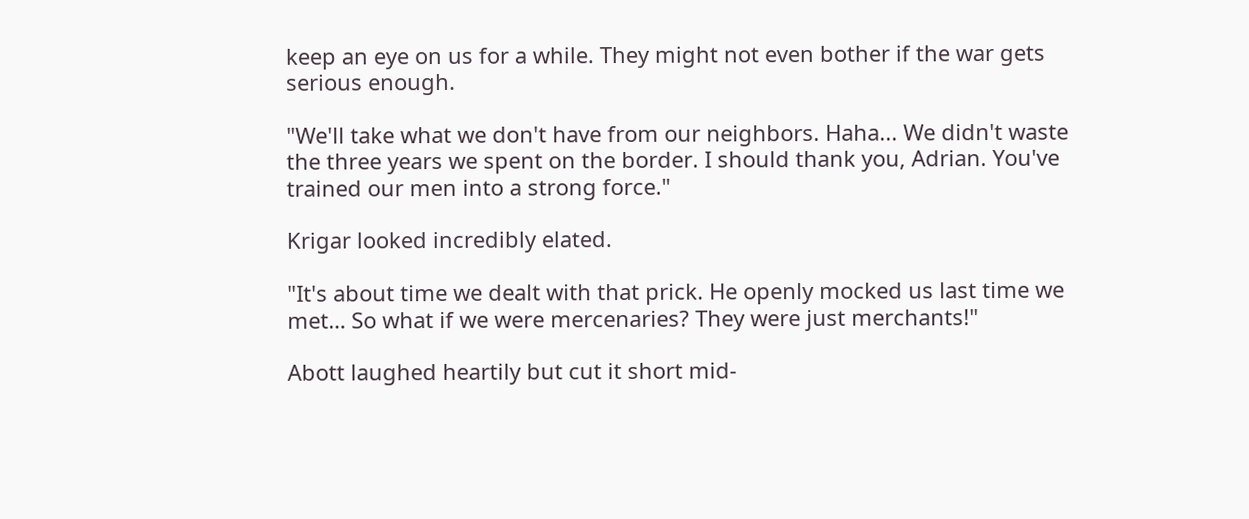keep an eye on us for a while. They might not even bother if the war gets serious enough.

"We'll take what we don't have from our neighbors. Haha... We didn't waste the three years we spent on the border. I should thank you, Adrian. You've trained our men into a strong force."

Krigar looked incredibly elated.

"It's about time we dealt with that prick. He openly mocked us last time we met… So what if we were mercenaries? They were just merchants!"

Abott laughed heartily but cut it short mid-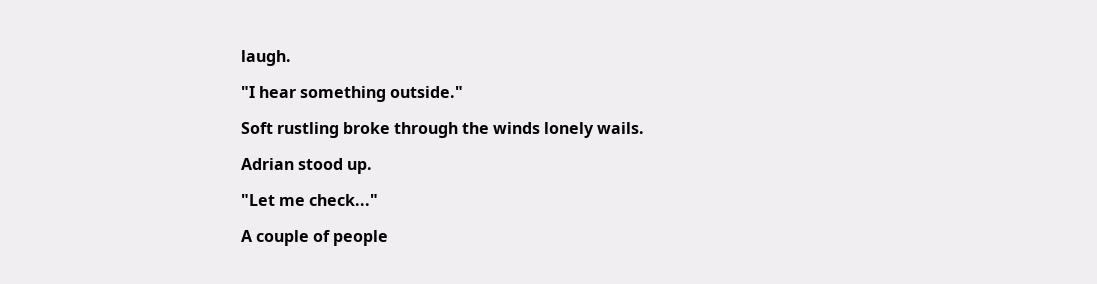laugh.

"I hear something outside."

Soft rustling broke through the winds lonely wails.

Adrian stood up.

"Let me check..."

A couple of people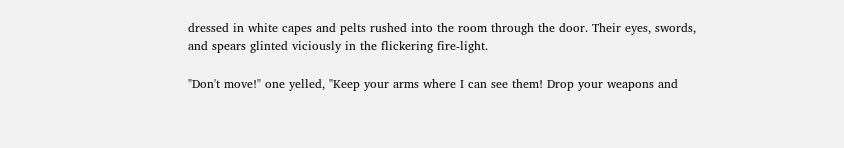dressed in white capes and pelts rushed into the room through the door. Their eyes, swords, and spears glinted viciously in the flickering fire-light.

"Don't move!" one yelled, "Keep your arms where I can see them! Drop your weapons and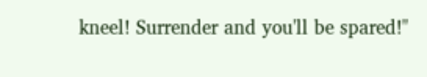kneel! Surrender and you'll be spared!"